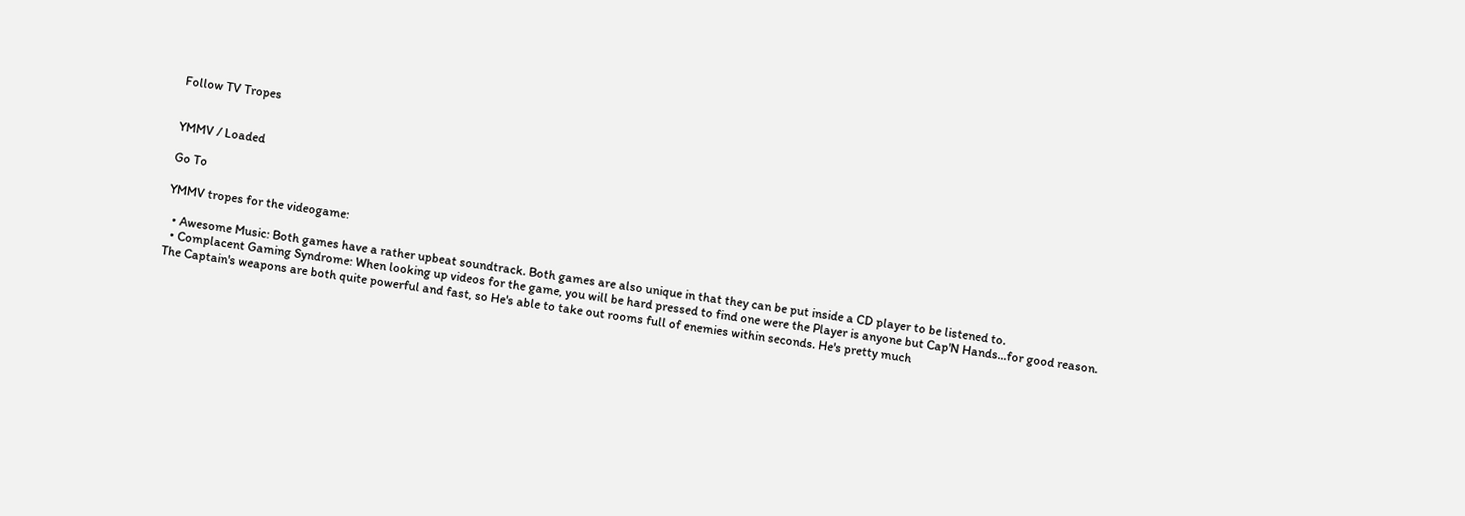Follow TV Tropes


YMMV / Loaded

Go To

YMMV tropes for the videogame:

  • Awesome Music: Both games have a rather upbeat soundtrack. Both games are also unique in that they can be put inside a CD player to be listened to.
  • Complacent Gaming Syndrome: When looking up videos for the game, you will be hard pressed to find one were the Player is anyone but Cap'N Hands...for good reason. The Captain's weapons are both quite powerful and fast, so He's able to take out rooms full of enemies within seconds. He's pretty much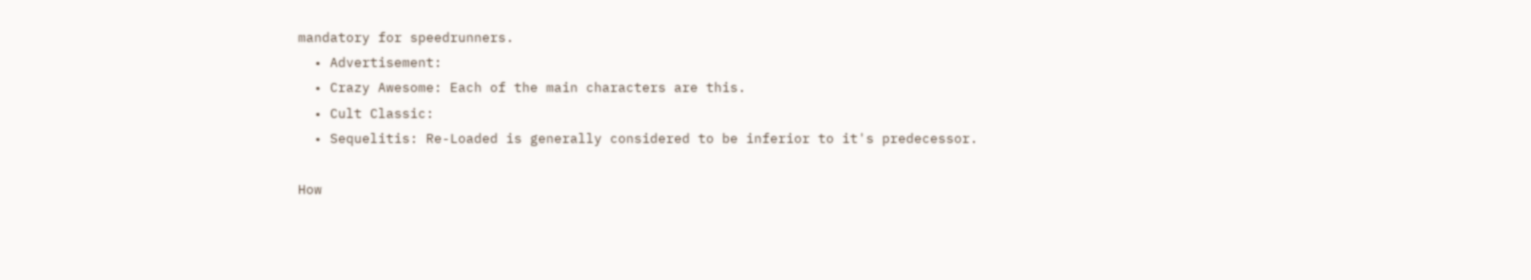mandatory for speedrunners.
  • Advertisement:
  • Crazy Awesome: Each of the main characters are this.
  • Cult Classic:
  • Sequelitis: Re-Loaded is generally considered to be inferior to it's predecessor.

How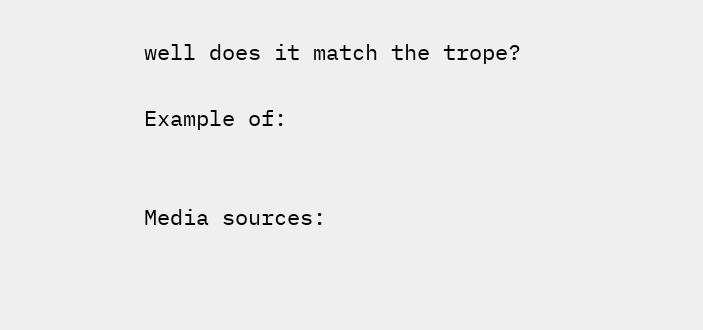well does it match the trope?

Example of:


Media sources: